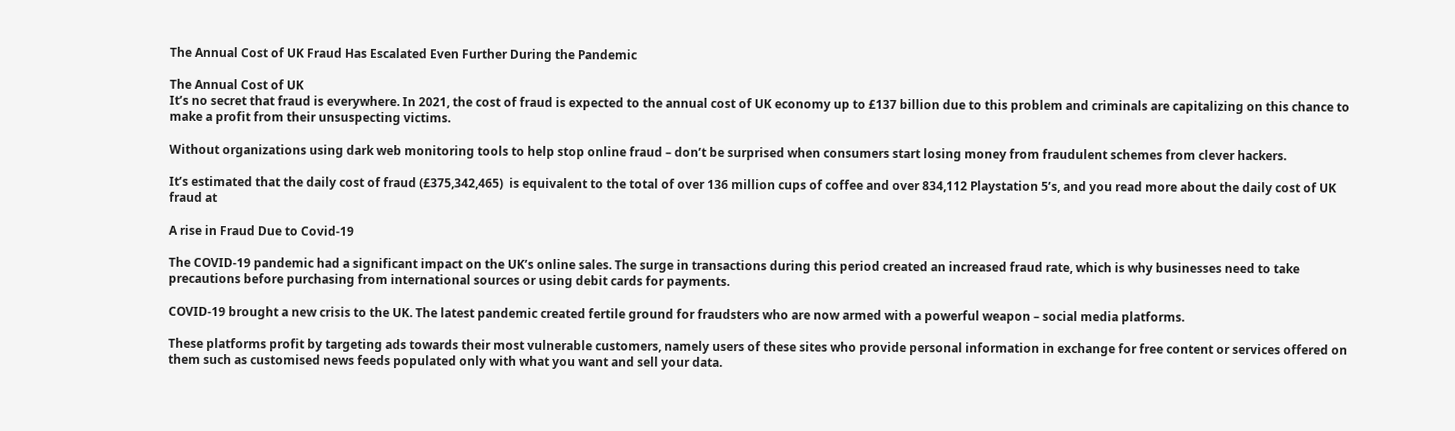The Annual Cost of UK Fraud Has Escalated Even Further During the Pandemic

The Annual Cost of UK
It’s no secret that fraud is everywhere. In 2021, the cost of fraud is expected to the annual cost of UK economy up to £137 billion due to this problem and criminals are capitalizing on this chance to make a profit from their unsuspecting victims.

Without organizations using dark web monitoring tools to help stop online fraud – don’t be surprised when consumers start losing money from fraudulent schemes from clever hackers.

It’s estimated that the daily cost of fraud (£375,342,465)  is equivalent to the total of over 136 million cups of coffee and over 834,112 Playstation 5’s, and you read more about the daily cost of UK fraud at

A rise in Fraud Due to Covid-19

The COVID-19 pandemic had a significant impact on the UK’s online sales. The surge in transactions during this period created an increased fraud rate, which is why businesses need to take precautions before purchasing from international sources or using debit cards for payments.

COVID-19 brought a new crisis to the UK. The latest pandemic created fertile ground for fraudsters who are now armed with a powerful weapon – social media platforms.

These platforms profit by targeting ads towards their most vulnerable customers, namely users of these sites who provide personal information in exchange for free content or services offered on them such as customised news feeds populated only with what you want and sell your data.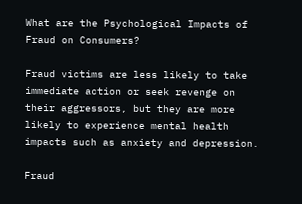What are the Psychological Impacts of Fraud on Consumers?

Fraud victims are less likely to take immediate action or seek revenge on their aggressors, but they are more likely to experience mental health impacts such as anxiety and depression.

Fraud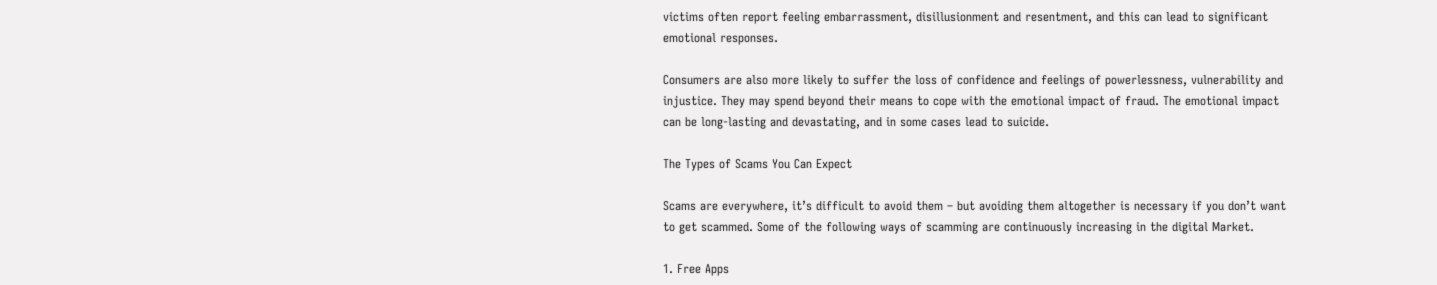victims often report feeling embarrassment, disillusionment and resentment, and this can lead to significant emotional responses.

Consumers are also more likely to suffer the loss of confidence and feelings of powerlessness, vulnerability and injustice. They may spend beyond their means to cope with the emotional impact of fraud. The emotional impact can be long-lasting and devastating, and in some cases lead to suicide.

The Types of Scams You Can Expect

Scams are everywhere, it’s difficult to avoid them – but avoiding them altogether is necessary if you don’t want to get scammed. Some of the following ways of scamming are continuously increasing in the digital Market.

1. Free Apps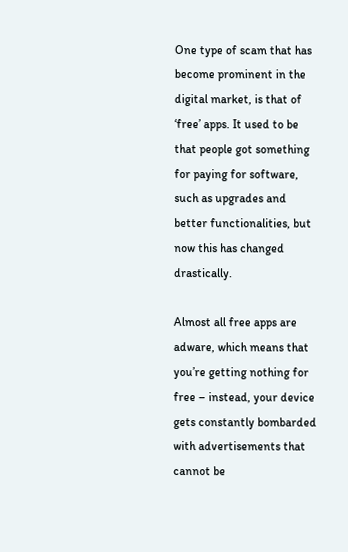One type of scam that has become prominent in the digital market, is that of ‘free’ apps. It used to be that people got something for paying for software, such as upgrades and better functionalities, but now this has changed drastically.

Almost all free apps are adware, which means that you’re getting nothing for free – instead, your device gets constantly bombarded with advertisements that cannot be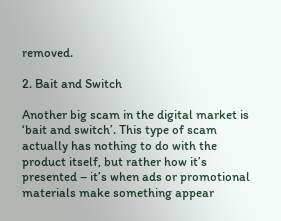removed.

2. Bait and Switch

Another big scam in the digital market is ‘bait and switch’. This type of scam actually has nothing to do with the product itself, but rather how it’s presented – it’s when ads or promotional materials make something appear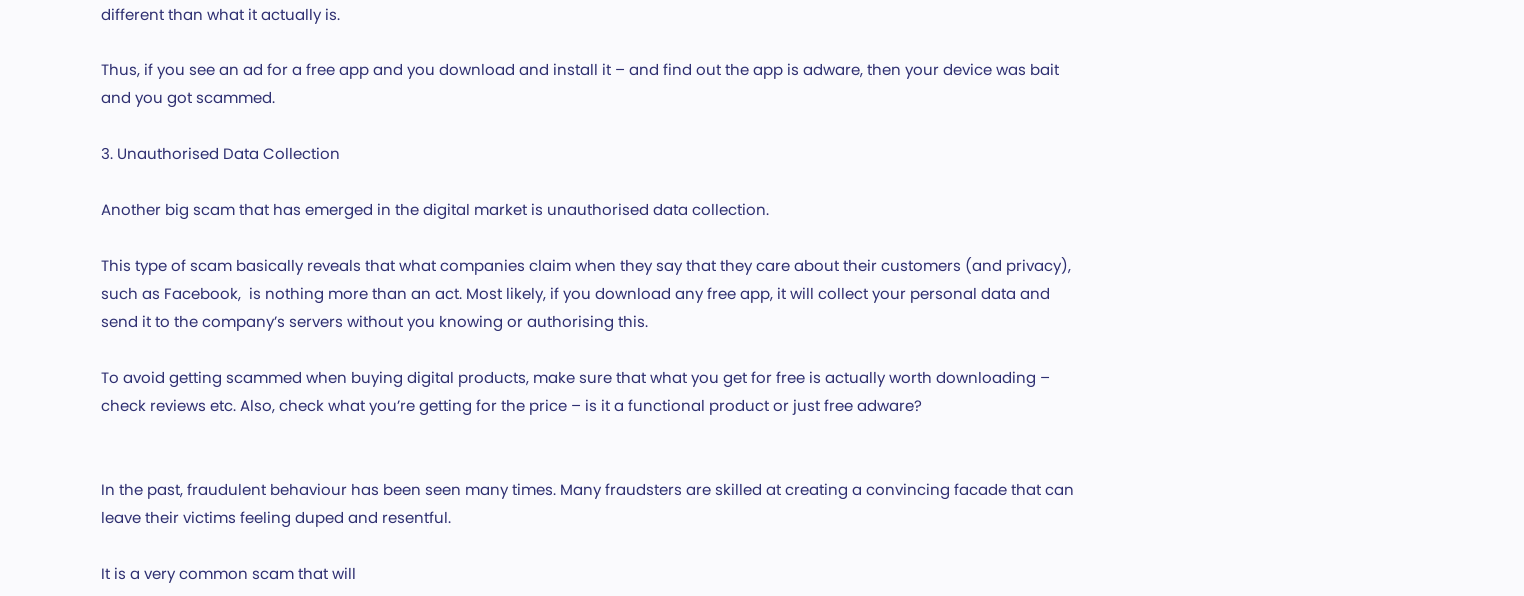different than what it actually is.

Thus, if you see an ad for a free app and you download and install it – and find out the app is adware, then your device was bait and you got scammed.

3. Unauthorised Data Collection

Another big scam that has emerged in the digital market is unauthorised data collection.

This type of scam basically reveals that what companies claim when they say that they care about their customers (and privacy), such as Facebook,  is nothing more than an act. Most likely, if you download any free app, it will collect your personal data and send it to the company’s servers without you knowing or authorising this.

To avoid getting scammed when buying digital products, make sure that what you get for free is actually worth downloading – check reviews etc. Also, check what you’re getting for the price – is it a functional product or just free adware?


In the past, fraudulent behaviour has been seen many times. Many fraudsters are skilled at creating a convincing facade that can leave their victims feeling duped and resentful.

It is a very common scam that will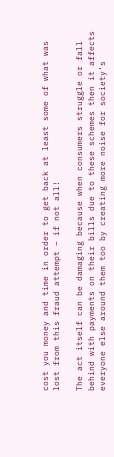cost you money and time in order to get back at least some of what was lost from this fraud attempt – if not all!

The act itself can be damaging because when consumers struggle or fall behind with payments on their bills due to these schemes then it affects everyone else around them too by creating more noise for society’s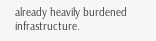already heavily burdened infrastructure.